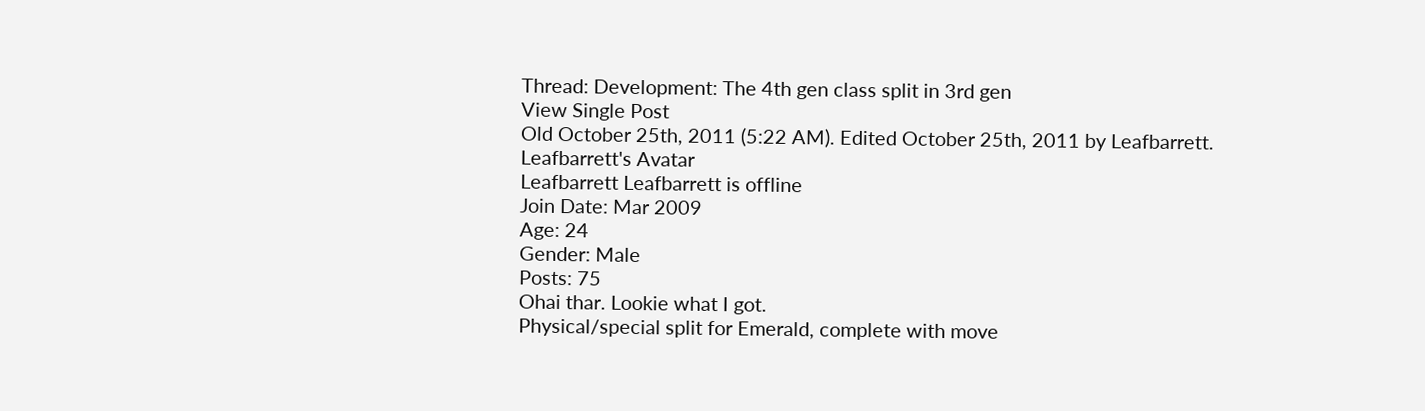Thread: Development: The 4th gen class split in 3rd gen
View Single Post
Old October 25th, 2011 (5:22 AM). Edited October 25th, 2011 by Leafbarrett.
Leafbarrett's Avatar
Leafbarrett Leafbarrett is offline
Join Date: Mar 2009
Age: 24
Gender: Male
Posts: 75
Ohai thar. Lookie what I got.
Physical/special split for Emerald, complete with move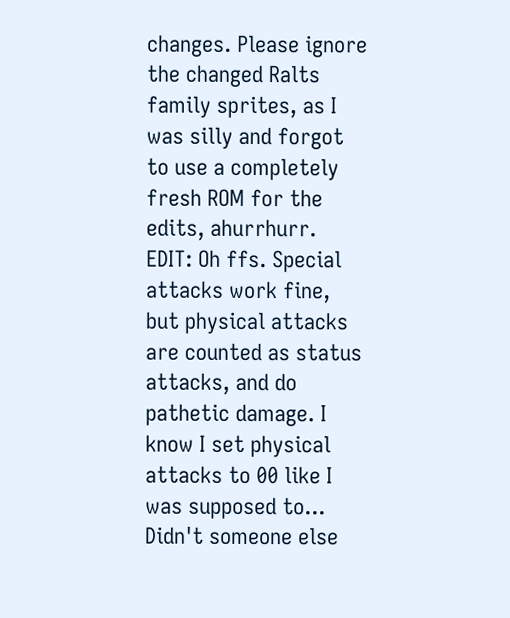changes. Please ignore the changed Ralts family sprites, as I was silly and forgot to use a completely fresh ROM for the edits, ahurrhurr.
EDIT: Oh ffs. Special attacks work fine, but physical attacks are counted as status attacks, and do pathetic damage. I know I set physical attacks to 00 like I was supposed to... Didn't someone else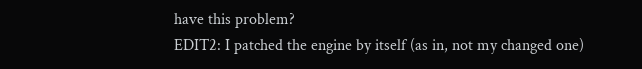have this problem?
EDIT2: I patched the engine by itself (as in, not my changed one)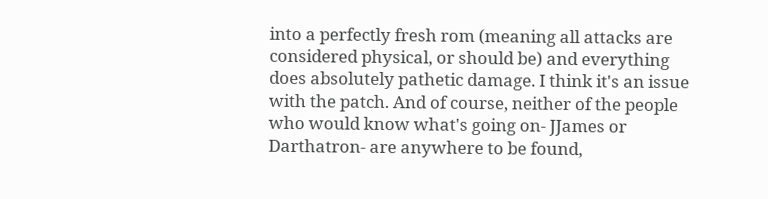into a perfectly fresh rom (meaning all attacks are considered physical, or should be) and everything does absolutely pathetic damage. I think it's an issue with the patch. And of course, neither of the people who would know what's going on- JJames or Darthatron- are anywhere to be found,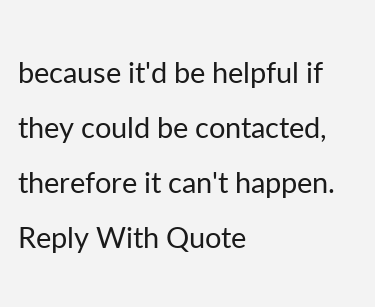because it'd be helpful if they could be contacted, therefore it can't happen.
Reply With Quote